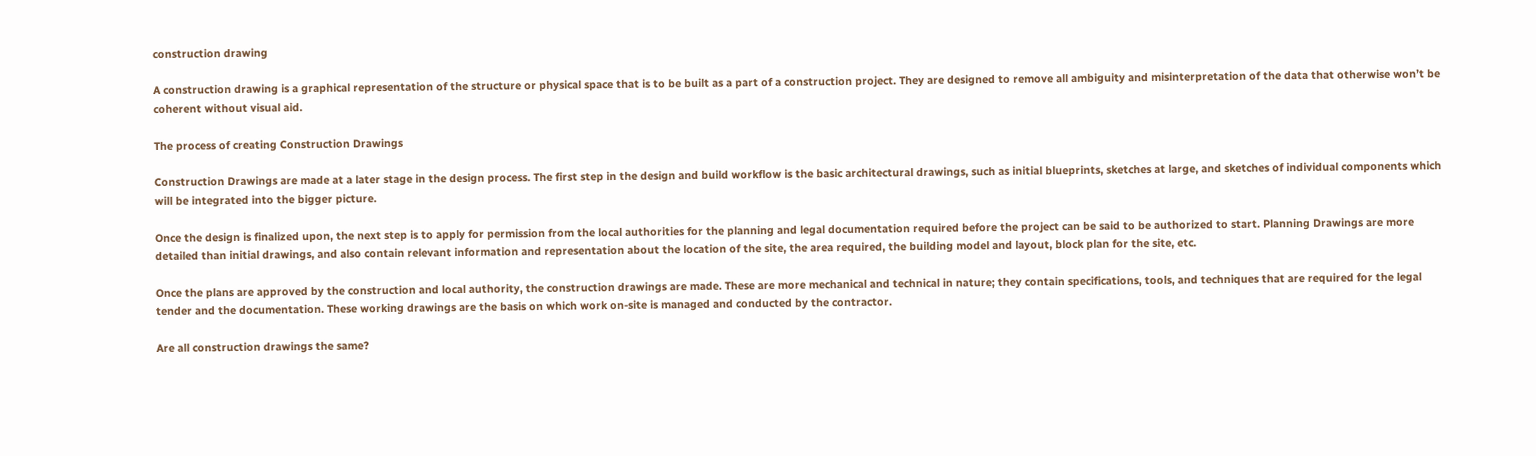construction drawing

A construction drawing is a graphical representation of the structure or physical space that is to be built as a part of a construction project. They are designed to remove all ambiguity and misinterpretation of the data that otherwise won’t be coherent without visual aid.

The process of creating Construction Drawings

Construction Drawings are made at a later stage in the design process. The first step in the design and build workflow is the basic architectural drawings, such as initial blueprints, sketches at large, and sketches of individual components which will be integrated into the bigger picture.

Once the design is finalized upon, the next step is to apply for permission from the local authorities for the planning and legal documentation required before the project can be said to be authorized to start. Planning Drawings are more detailed than initial drawings, and also contain relevant information and representation about the location of the site, the area required, the building model and layout, block plan for the site, etc.

Once the plans are approved by the construction and local authority, the construction drawings are made. These are more mechanical and technical in nature; they contain specifications, tools, and techniques that are required for the legal tender and the documentation. These working drawings are the basis on which work on-site is managed and conducted by the contractor.

Are all construction drawings the same?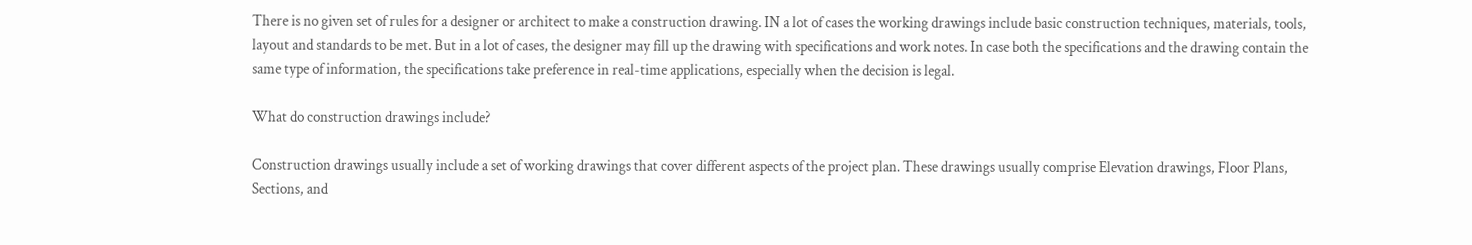There is no given set of rules for a designer or architect to make a construction drawing. IN a lot of cases the working drawings include basic construction techniques, materials, tools, layout and standards to be met. But in a lot of cases, the designer may fill up the drawing with specifications and work notes. In case both the specifications and the drawing contain the same type of information, the specifications take preference in real-time applications, especially when the decision is legal.

What do construction drawings include?

Construction drawings usually include a set of working drawings that cover different aspects of the project plan. These drawings usually comprise Elevation drawings, Floor Plans, Sections, and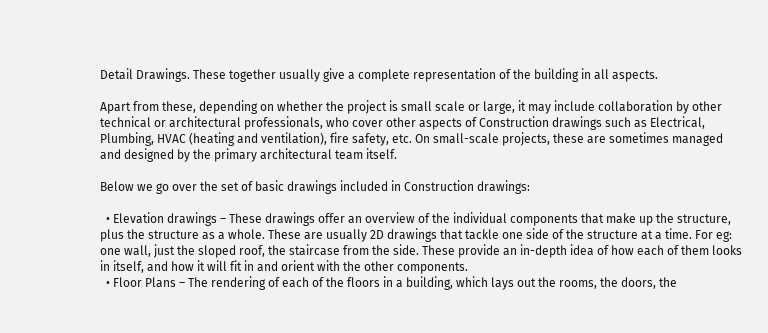Detail Drawings. These together usually give a complete representation of the building in all aspects.

Apart from these, depending on whether the project is small scale or large, it may include collaboration by other technical or architectural professionals, who cover other aspects of Construction drawings such as Electrical, Plumbing, HVAC (heating and ventilation), fire safety, etc. On small-scale projects, these are sometimes managed and designed by the primary architectural team itself.

Below we go over the set of basic drawings included in Construction drawings:

  • Elevation drawings – These drawings offer an overview of the individual components that make up the structure, plus the structure as a whole. These are usually 2D drawings that tackle one side of the structure at a time. For eg: one wall, just the sloped roof, the staircase from the side. These provide an in-depth idea of how each of them looks in itself, and how it will fit in and orient with the other components.
  • Floor Plans – The rendering of each of the floors in a building, which lays out the rooms, the doors, the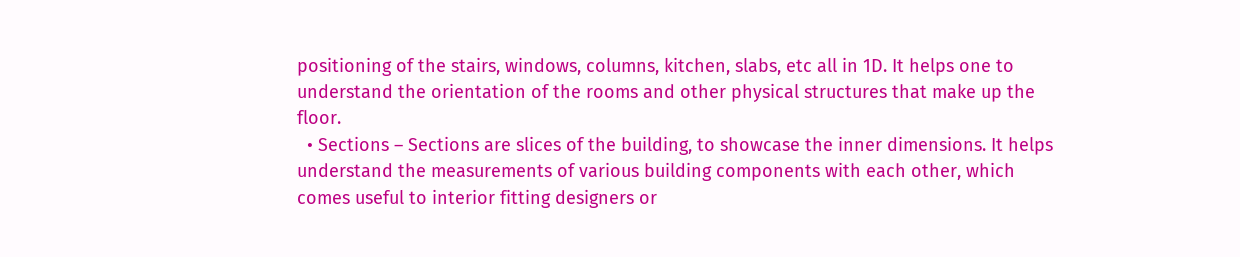positioning of the stairs, windows, columns, kitchen, slabs, etc all in 1D. It helps one to understand the orientation of the rooms and other physical structures that make up the floor.
  • Sections – Sections are slices of the building, to showcase the inner dimensions. It helps understand the measurements of various building components with each other, which comes useful to interior fitting designers or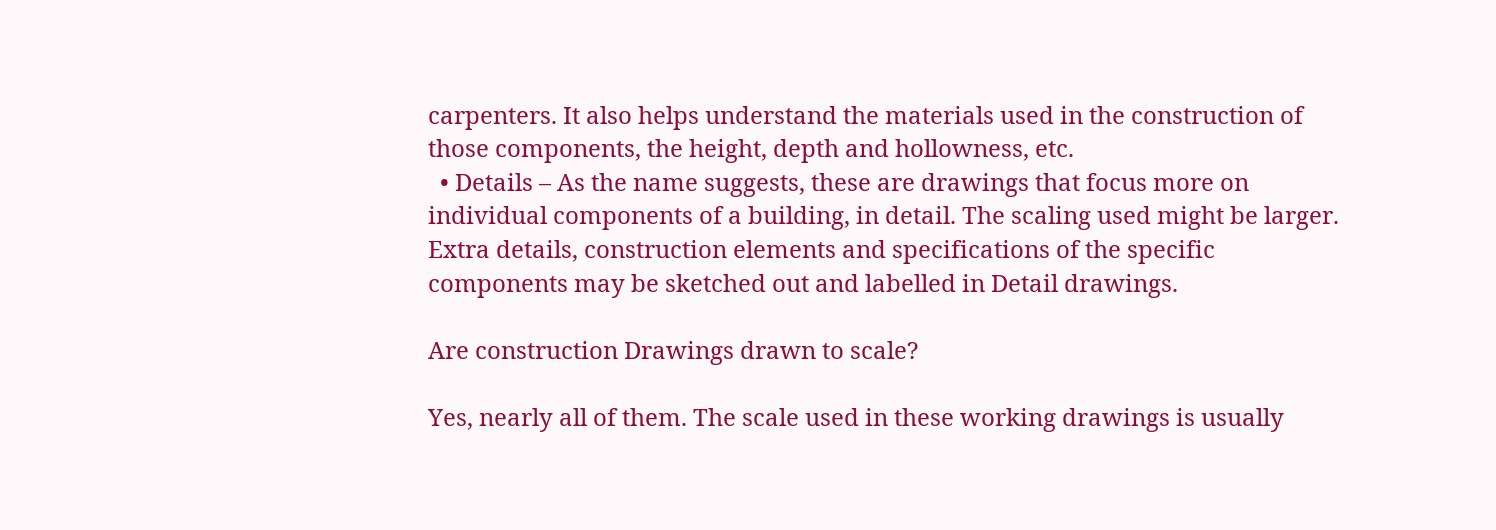carpenters. It also helps understand the materials used in the construction of those components, the height, depth and hollowness, etc.
  • Details – As the name suggests, these are drawings that focus more on individual components of a building, in detail. The scaling used might be larger. Extra details, construction elements and specifications of the specific components may be sketched out and labelled in Detail drawings.

Are construction Drawings drawn to scale?

Yes, nearly all of them. The scale used in these working drawings is usually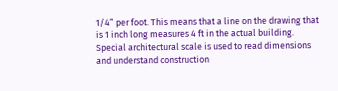1/4” per foot. This means that a line on the drawing that is 1 inch long measures 4 ft in the actual building. Special architectural scale is used to read dimensions and understand construction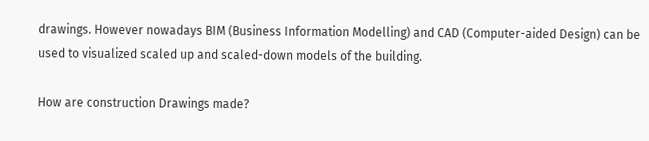drawings. However nowadays BIM (Business Information Modelling) and CAD (Computer-aided Design) can be used to visualized scaled up and scaled-down models of the building.

How are construction Drawings made?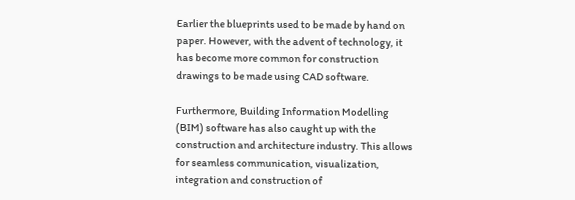Earlier the blueprints used to be made by hand on paper. However, with the advent of technology, it has become more common for construction drawings to be made using CAD software.

Furthermore, Building Information Modelling (BIM) software has also caught up with the construction and architecture industry. This allows for seamless communication, visualization, integration and construction of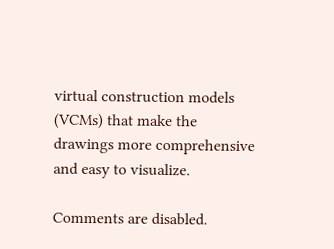virtual construction models (VCMs) that make the drawings more comprehensive and easy to visualize.

Comments are disabled.